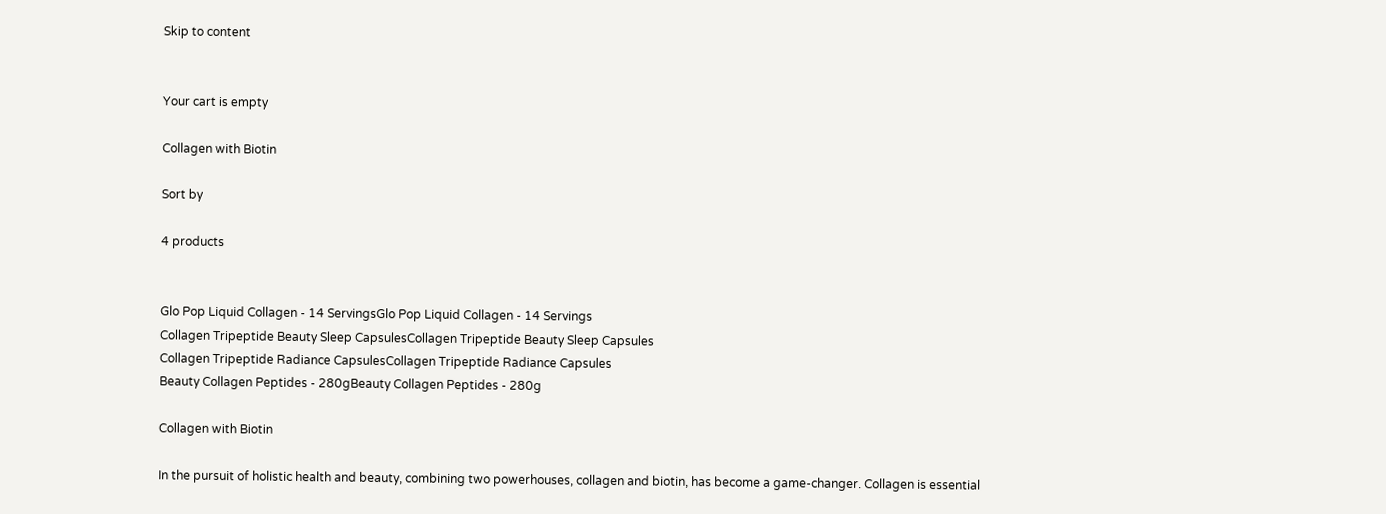Skip to content


Your cart is empty

Collagen with Biotin

Sort by

4 products


Glo Pop Liquid Collagen - 14 ServingsGlo Pop Liquid Collagen - 14 Servings
Collagen Tripeptide Beauty Sleep CapsulesCollagen Tripeptide Beauty Sleep Capsules
Collagen Tripeptide Radiance CapsulesCollagen Tripeptide Radiance Capsules
Beauty Collagen Peptides - 280gBeauty Collagen Peptides - 280g

Collagen with Biotin

In the pursuit of holistic health and beauty, combining two powerhouses, collagen and biotin, has become a game-changer. Collagen is essential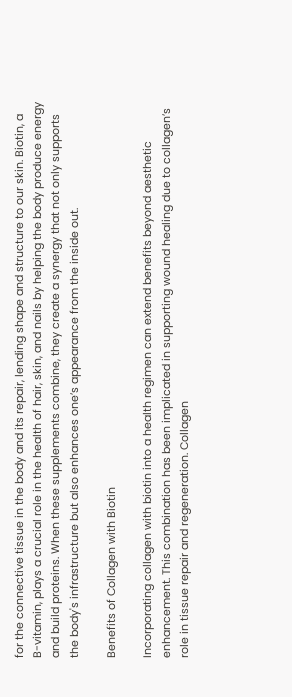for the connective tissue in the body and its repair, lending shape and structure to our skin. Biotin, a B-vitamin, plays a crucial role in the health of hair, skin, and nails by helping the body produce energy and build proteins. When these supplements combine, they create a synergy that not only supports the body's infrastructure but also enhances one’s appearance from the inside out.

Benefits of Collagen with Biotin

Incorporating collagen with biotin into a health regimen can extend benefits beyond aesthetic enhancement. This combination has been implicated in supporting wound healing due to collagen’s role in tissue repair and regeneration. Collagen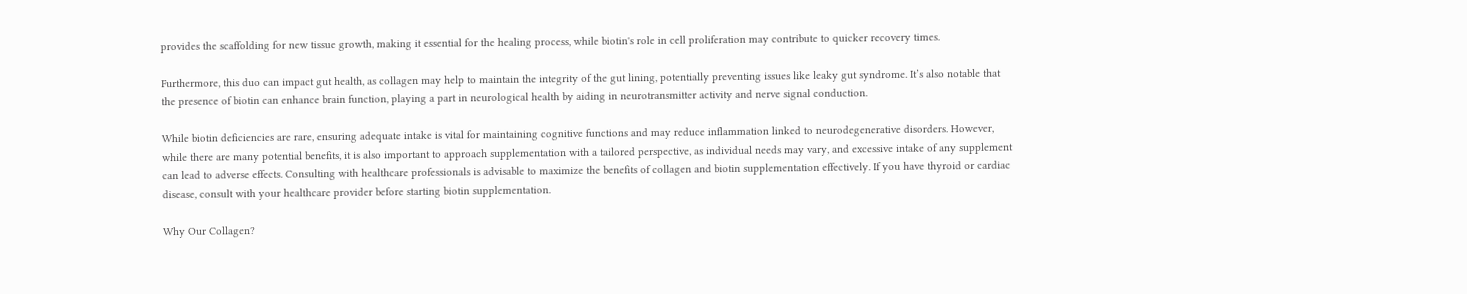provides the scaffolding for new tissue growth, making it essential for the healing process, while biotin's role in cell proliferation may contribute to quicker recovery times.

Furthermore, this duo can impact gut health, as collagen may help to maintain the integrity of the gut lining, potentially preventing issues like leaky gut syndrome. It’s also notable that the presence of biotin can enhance brain function, playing a part in neurological health by aiding in neurotransmitter activity and nerve signal conduction.

While biotin deficiencies are rare, ensuring adequate intake is vital for maintaining cognitive functions and may reduce inflammation linked to neurodegenerative disorders. However, while there are many potential benefits, it is also important to approach supplementation with a tailored perspective, as individual needs may vary, and excessive intake of any supplement can lead to adverse effects. Consulting with healthcare professionals is advisable to maximize the benefits of collagen and biotin supplementation effectively. If you have thyroid or cardiac disease, consult with your healthcare provider before starting biotin supplementation.

Why Our Collagen?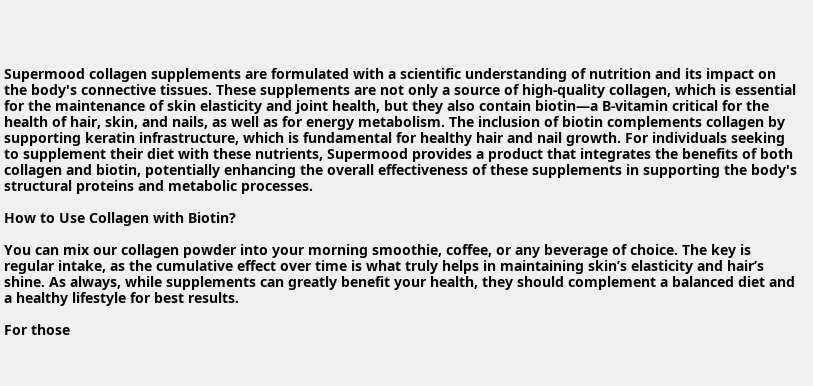Supermood collagen supplements are formulated with a scientific understanding of nutrition and its impact on the body's connective tissues. These supplements are not only a source of high-quality collagen, which is essential for the maintenance of skin elasticity and joint health, but they also contain biotin—a B-vitamin critical for the health of hair, skin, and nails, as well as for energy metabolism. The inclusion of biotin complements collagen by supporting keratin infrastructure, which is fundamental for healthy hair and nail growth. For individuals seeking to supplement their diet with these nutrients, Supermood provides a product that integrates the benefits of both collagen and biotin, potentially enhancing the overall effectiveness of these supplements in supporting the body's structural proteins and metabolic processes.

How to Use Collagen with Biotin?

You can mix our collagen powder into your morning smoothie, coffee, or any beverage of choice. The key is regular intake, as the cumulative effect over time is what truly helps in maintaining skin’s elasticity and hair’s shine. As always, while supplements can greatly benefit your health, they should complement a balanced diet and a healthy lifestyle for best results.

For those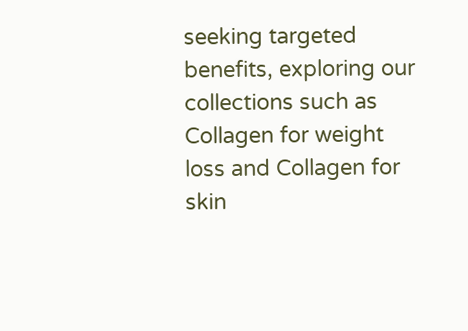seeking targeted benefits, exploring our collections such as Collagen for weight loss and Collagen for skin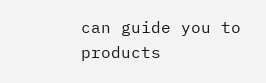can guide you to products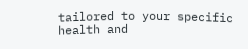tailored to your specific health and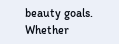beauty goals. Whether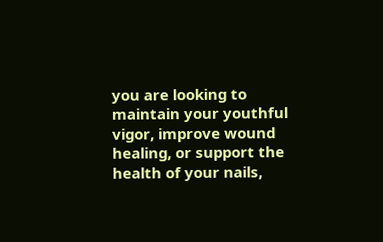you are looking to maintain your youthful vigor, improve wound healing, or support the health of your nails,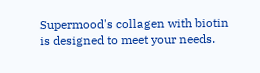Supermood's collagen with biotin is designed to meet your needs.